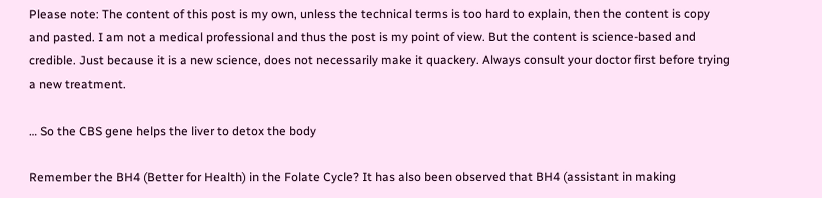Please note: The content of this post is my own, unless the technical terms is too hard to explain, then the content is copy and pasted. I am not a medical professional and thus the post is my point of view. But the content is science-based and credible. Just because it is a new science, does not necessarily make it quackery. Always consult your doctor first before trying a new treatment.

… So the CBS gene helps the liver to detox the body

Remember the BH4 (Better for Health) in the Folate Cycle? It has also been observed that BH4 (assistant in making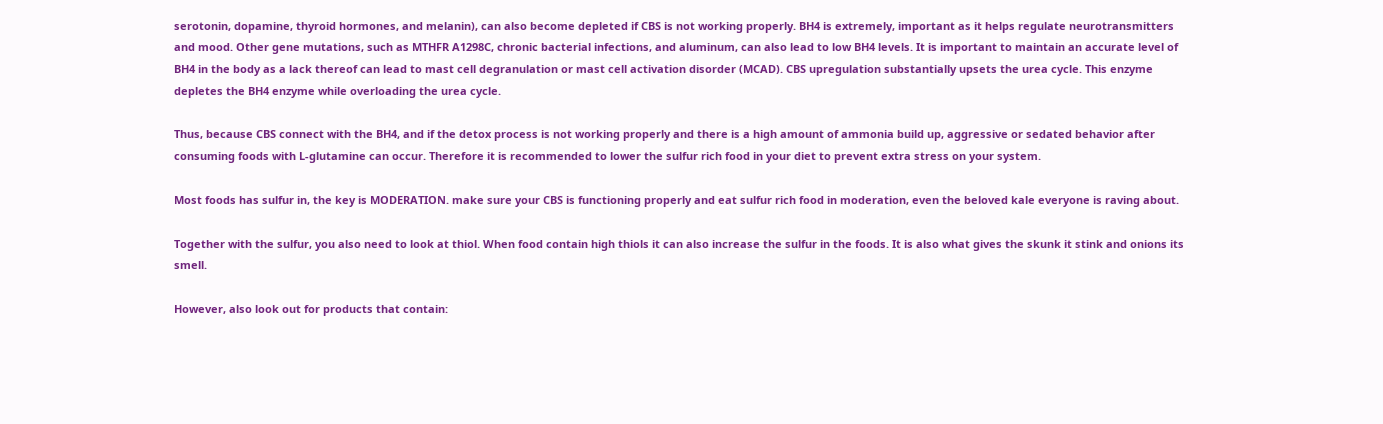serotonin, dopamine, thyroid hormones, and melanin), can also become depleted if CBS is not working properly. BH4 is extremely, important as it helps regulate neurotransmitters and mood. Other gene mutations, such as MTHFR A1298C, chronic bacterial infections, and aluminum, can also lead to low BH4 levels. It is important to maintain an accurate level of BH4 in the body as a lack thereof can lead to mast cell degranulation or mast cell activation disorder (MCAD). CBS upregulation substantially upsets the urea cycle. This enzyme depletes the BH4 enzyme while overloading the urea cycle.

Thus, because CBS connect with the BH4, and if the detox process is not working properly and there is a high amount of ammonia build up, aggressive or sedated behavior after consuming foods with L-glutamine can occur. Therefore it is recommended to lower the sulfur rich food in your diet to prevent extra stress on your system.

Most foods has sulfur in, the key is MODERATION. make sure your CBS is functioning properly and eat sulfur rich food in moderation, even the beloved kale everyone is raving about.

Together with the sulfur, you also need to look at thiol. When food contain high thiols it can also increase the sulfur in the foods. It is also what gives the skunk it stink and onions its smell.

However, also look out for products that contain: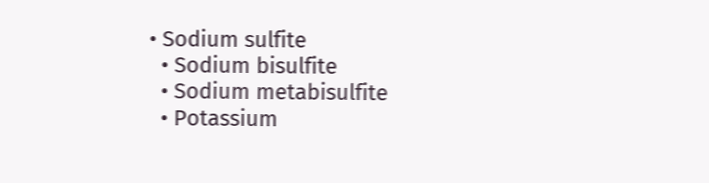• Sodium sulfite
  • Sodium bisulfite
  • Sodium metabisulfite
  • Potassium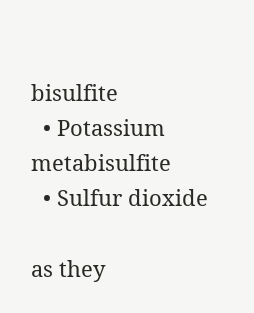bisulfite
  • Potassium metabisulfite
  • Sulfur dioxide

as they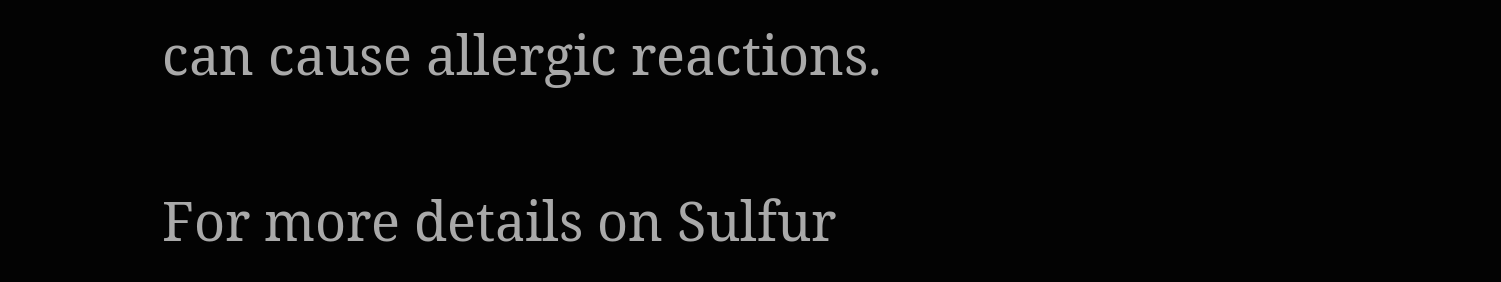can cause allergic reactions.

For more details on Sulfur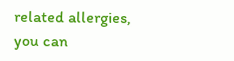related allergies, you can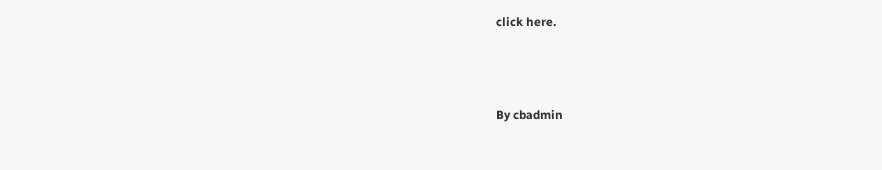click here.



By cbadmin